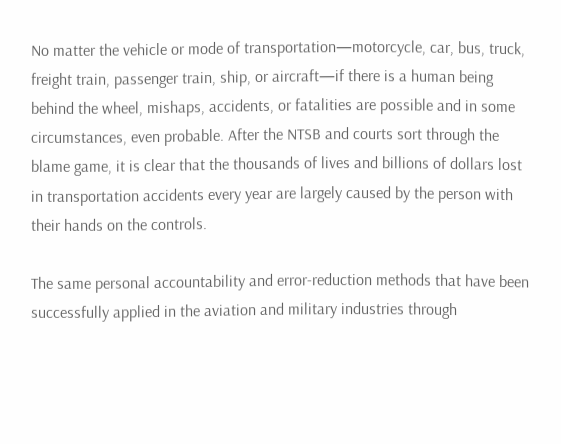No matter the vehicle or mode of transportation—motorcycle, car, bus, truck, freight train, passenger train, ship, or aircraft—if there is a human being behind the wheel, mishaps, accidents, or fatalities are possible and in some circumstances, even probable. After the NTSB and courts sort through the blame game, it is clear that the thousands of lives and billions of dollars lost in transportation accidents every year are largely caused by the person with their hands on the controls.

The same personal accountability and error-reduction methods that have been successfully applied in the aviation and military industries through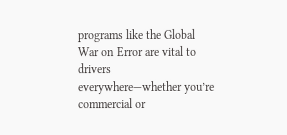programs like the Global War on Error are vital to drivers everywhere—whether you’re commercial or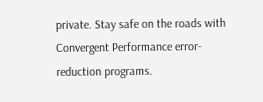private. Stay safe on the roads with Convergent Performance error-reduction programs.